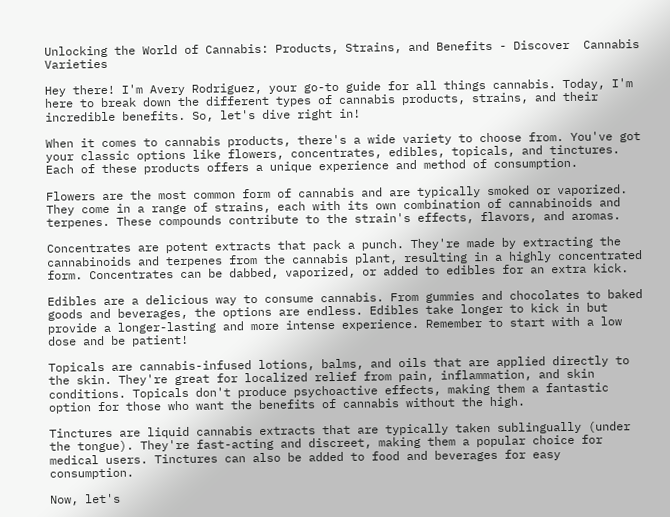Unlocking the World of Cannabis: Products, Strains, and Benefits - Discover  Cannabis Varieties

Hey there! I'm Avery Rodriguez, your go-to guide for all things cannabis. Today, I'm here to break down the different types of cannabis products, strains, and their incredible benefits. So, let's dive right in!

When it comes to cannabis products, there's a wide variety to choose from. You've got your classic options like flowers, concentrates, edibles, topicals, and tinctures. Each of these products offers a unique experience and method of consumption.

Flowers are the most common form of cannabis and are typically smoked or vaporized. They come in a range of strains, each with its own combination of cannabinoids and terpenes. These compounds contribute to the strain's effects, flavors, and aromas.

Concentrates are potent extracts that pack a punch. They're made by extracting the cannabinoids and terpenes from the cannabis plant, resulting in a highly concentrated form. Concentrates can be dabbed, vaporized, or added to edibles for an extra kick.

Edibles are a delicious way to consume cannabis. From gummies and chocolates to baked goods and beverages, the options are endless. Edibles take longer to kick in but provide a longer-lasting and more intense experience. Remember to start with a low dose and be patient!

Topicals are cannabis-infused lotions, balms, and oils that are applied directly to the skin. They're great for localized relief from pain, inflammation, and skin conditions. Topicals don't produce psychoactive effects, making them a fantastic option for those who want the benefits of cannabis without the high.

Tinctures are liquid cannabis extracts that are typically taken sublingually (under the tongue). They're fast-acting and discreet, making them a popular choice for medical users. Tinctures can also be added to food and beverages for easy consumption.

Now, let's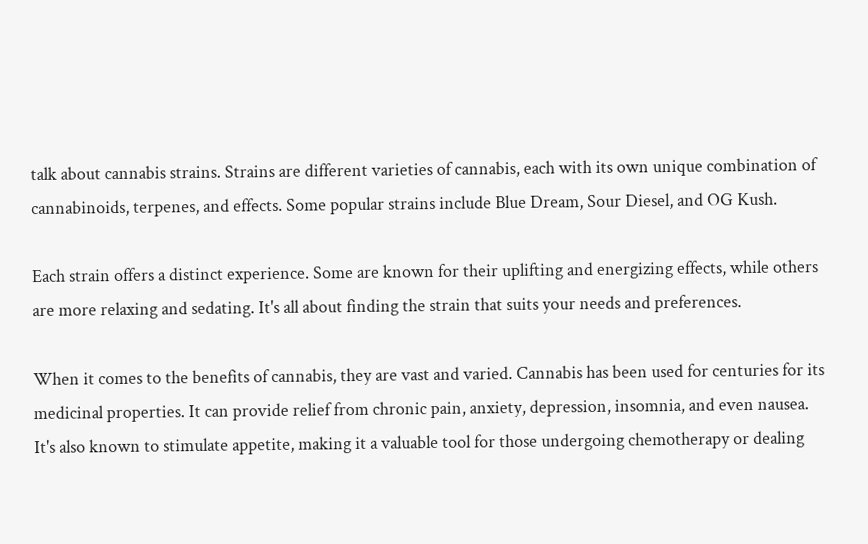talk about cannabis strains. Strains are different varieties of cannabis, each with its own unique combination of cannabinoids, terpenes, and effects. Some popular strains include Blue Dream, Sour Diesel, and OG Kush.

Each strain offers a distinct experience. Some are known for their uplifting and energizing effects, while others are more relaxing and sedating. It's all about finding the strain that suits your needs and preferences.

When it comes to the benefits of cannabis, they are vast and varied. Cannabis has been used for centuries for its medicinal properties. It can provide relief from chronic pain, anxiety, depression, insomnia, and even nausea. It's also known to stimulate appetite, making it a valuable tool for those undergoing chemotherapy or dealing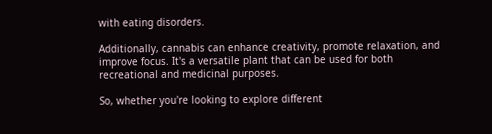with eating disorders.

Additionally, cannabis can enhance creativity, promote relaxation, and improve focus. It's a versatile plant that can be used for both recreational and medicinal purposes.

So, whether you're looking to explore different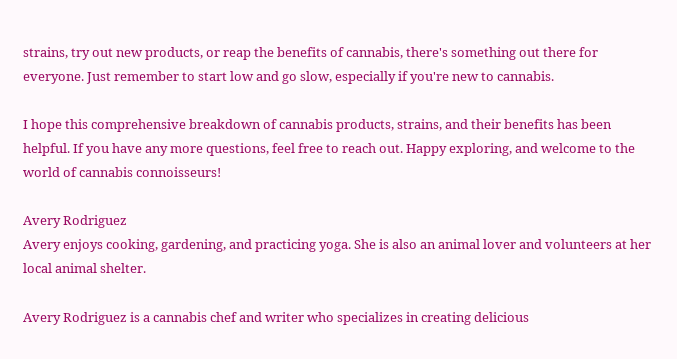strains, try out new products, or reap the benefits of cannabis, there's something out there for everyone. Just remember to start low and go slow, especially if you're new to cannabis.

I hope this comprehensive breakdown of cannabis products, strains, and their benefits has been helpful. If you have any more questions, feel free to reach out. Happy exploring, and welcome to the world of cannabis connoisseurs!

Avery Rodriguez
Avery enjoys cooking, gardening, and practicing yoga. She is also an animal lover and volunteers at her local animal shelter.

Avery Rodriguez is a cannabis chef and writer who specializes in creating delicious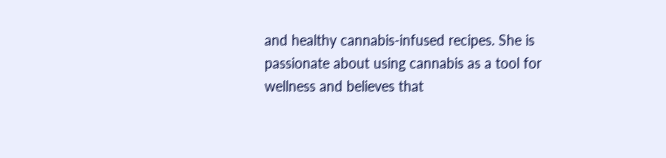and healthy cannabis-infused recipes. She is passionate about using cannabis as a tool for wellness and believes that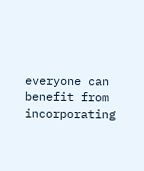everyone can benefit from incorporating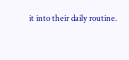it into their daily routine.